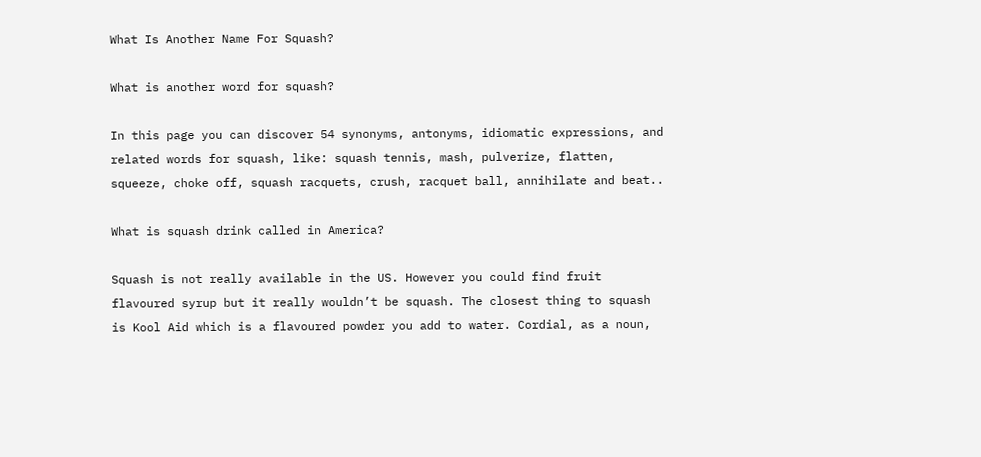What Is Another Name For Squash?

What is another word for squash?

In this page you can discover 54 synonyms, antonyms, idiomatic expressions, and related words for squash, like: squash tennis, mash, pulverize, flatten, squeeze, choke off, squash racquets, crush, racquet ball, annihilate and beat..

What is squash drink called in America?

Squash is not really available in the US. However you could find fruit flavoured syrup but it really wouldn’t be squash. The closest thing to squash is Kool Aid which is a flavoured powder you add to water. Cordial, as a noun,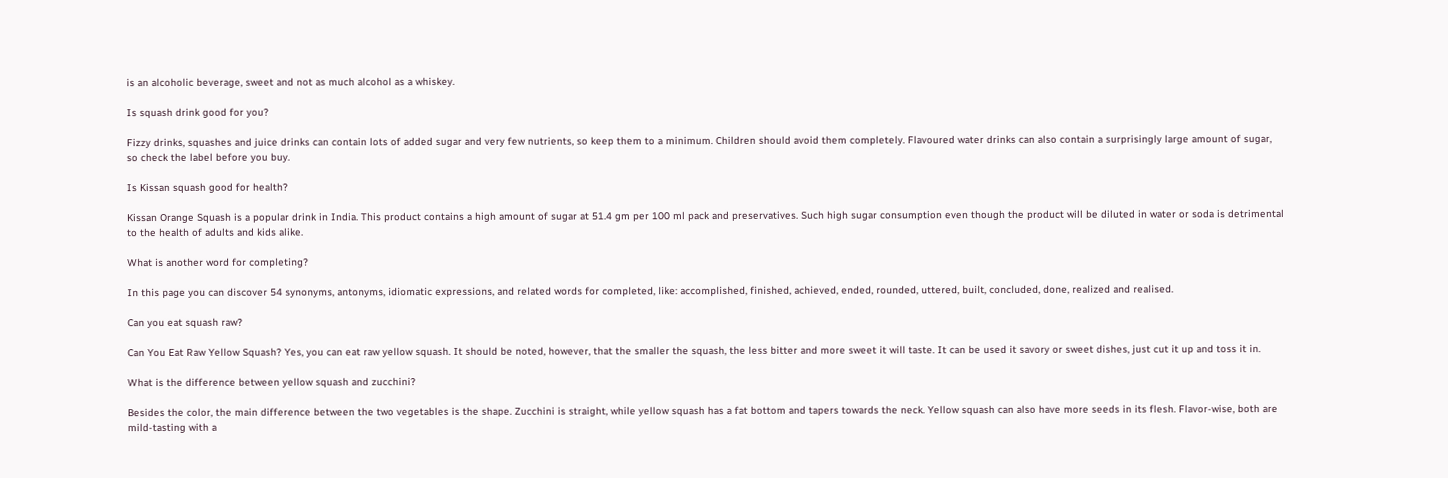is an alcoholic beverage, sweet and not as much alcohol as a whiskey.

Is squash drink good for you?

Fizzy drinks, squashes and juice drinks can contain lots of added sugar and very few nutrients, so keep them to a minimum. Children should avoid them completely. Flavoured water drinks can also contain a surprisingly large amount of sugar, so check the label before you buy.

Is Kissan squash good for health?

Kissan Orange Squash is a popular drink in India. This product contains a high amount of sugar at 51.4 gm per 100 ml pack and preservatives. Such high sugar consumption even though the product will be diluted in water or soda is detrimental to the health of adults and kids alike.

What is another word for completing?

In this page you can discover 54 synonyms, antonyms, idiomatic expressions, and related words for completed, like: accomplished, finished, achieved, ended, rounded, uttered, built, concluded, done, realized and realised.

Can you eat squash raw?

Can You Eat Raw Yellow Squash? Yes, you can eat raw yellow squash. It should be noted, however, that the smaller the squash, the less bitter and more sweet it will taste. It can be used it savory or sweet dishes, just cut it up and toss it in.

What is the difference between yellow squash and zucchini?

Besides the color, the main difference between the two vegetables is the shape. Zucchini is straight, while yellow squash has a fat bottom and tapers towards the neck. Yellow squash can also have more seeds in its flesh. Flavor-wise, both are mild-tasting with a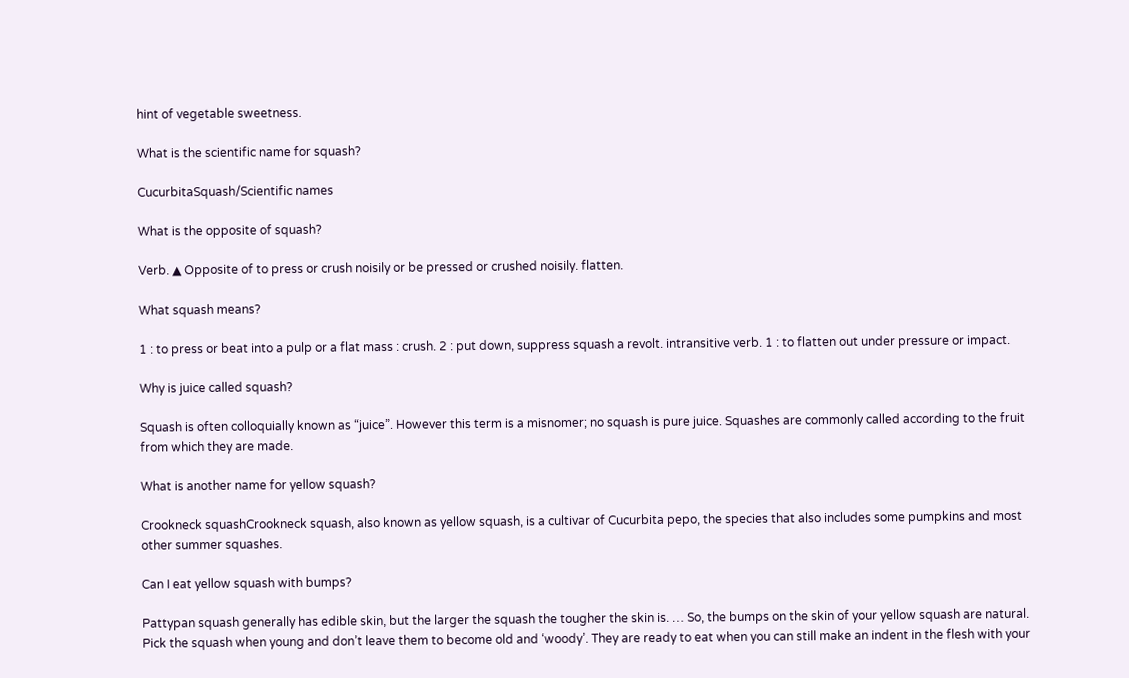hint of vegetable sweetness.

What is the scientific name for squash?

CucurbitaSquash/Scientific names

What is the opposite of squash?

Verb. ▲ Opposite of to press or crush noisily or be pressed or crushed noisily. flatten.

What squash means?

1 : to press or beat into a pulp or a flat mass : crush. 2 : put down, suppress squash a revolt. intransitive verb. 1 : to flatten out under pressure or impact.

Why is juice called squash?

Squash is often colloquially known as “juice”. However this term is a misnomer; no squash is pure juice. Squashes are commonly called according to the fruit from which they are made.

What is another name for yellow squash?

Crookneck squashCrookneck squash, also known as yellow squash, is a cultivar of Cucurbita pepo, the species that also includes some pumpkins and most other summer squashes.

Can I eat yellow squash with bumps?

Pattypan squash generally has edible skin, but the larger the squash the tougher the skin is. … So, the bumps on the skin of your yellow squash are natural. Pick the squash when young and don’t leave them to become old and ‘woody’. They are ready to eat when you can still make an indent in the flesh with your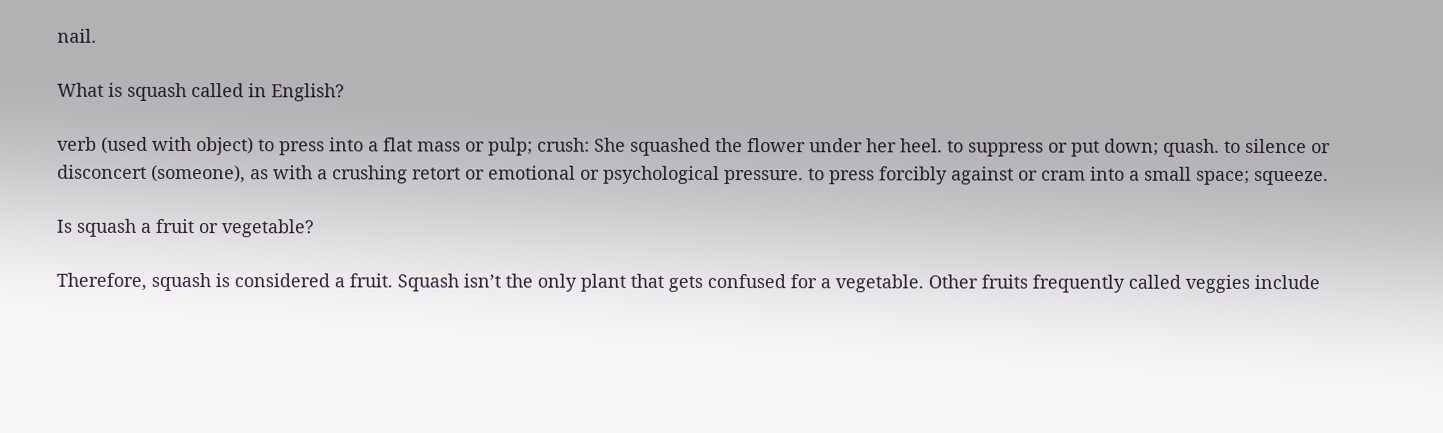nail.

What is squash called in English?

verb (used with object) to press into a flat mass or pulp; crush: She squashed the flower under her heel. to suppress or put down; quash. to silence or disconcert (someone), as with a crushing retort or emotional or psychological pressure. to press forcibly against or cram into a small space; squeeze.

Is squash a fruit or vegetable?

Therefore, squash is considered a fruit. Squash isn’t the only plant that gets confused for a vegetable. Other fruits frequently called veggies include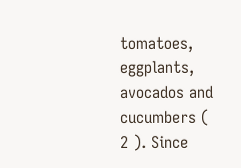tomatoes, eggplants, avocados and cucumbers ( 2 ). Since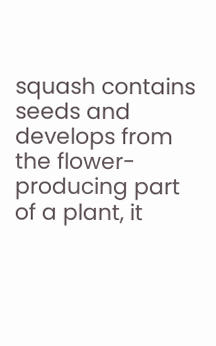squash contains seeds and develops from the flower-producing part of a plant, it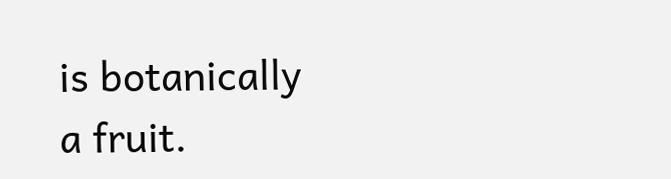is botanically a fruit.